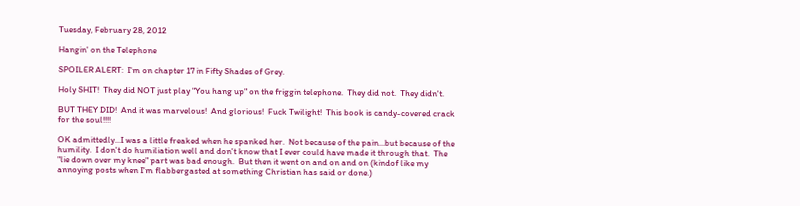Tuesday, February 28, 2012

Hangin' on the Telephone

SPOILER ALERT:  I'm on chapter 17 in Fifty Shades of Grey.

Holy SHIT!  They did NOT just play "You hang up" on the friggin telephone.  They did not.  They didn't.

BUT THEY DID!  And it was marvelous!  And glorious!  Fuck Twilight!  This book is candy-covered crack for the soul!!!!

OK admittedly...I was a little freaked when he spanked her.  Not because of the pain...but because of the humility.  I don't do humiliation well and don't know that I ever could have made it through that.  The "lie down over my knee" part was bad enough.  But then it went on and on and on (kindof like my annoying posts when I'm flabbergasted at something Christian has said or done.)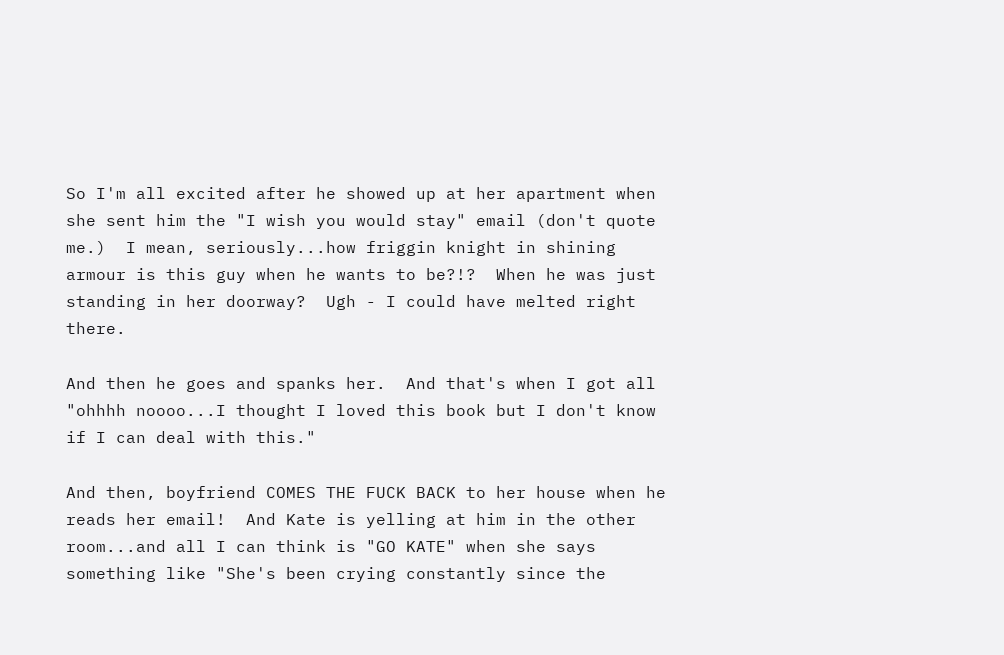So I'm all excited after he showed up at her apartment when she sent him the "I wish you would stay" email (don't quote me.)  I mean, seriously...how friggin knight in shining armour is this guy when he wants to be?!?  When he was just standing in her doorway?  Ugh - I could have melted right there.

And then he goes and spanks her.  And that's when I got all "ohhhh noooo...I thought I loved this book but I don't know if I can deal with this."

And then, boyfriend COMES THE FUCK BACK to her house when he reads her email!  And Kate is yelling at him in the other room...and all I can think is "GO KATE" when she says something like "She's been crying constantly since the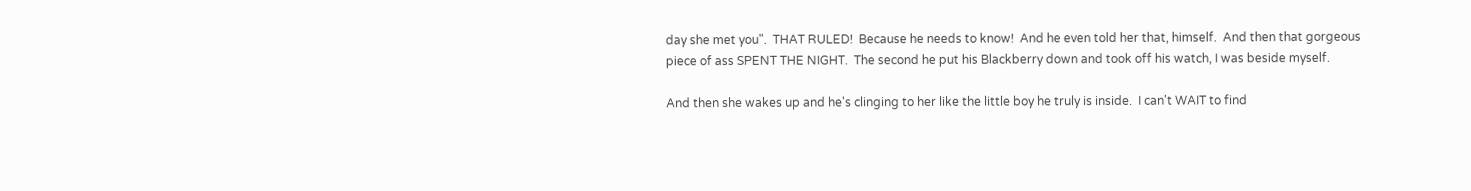day she met you".  THAT RULED!  Because he needs to know!  And he even told her that, himself.  And then that gorgeous piece of ass SPENT THE NIGHT.  The second he put his Blackberry down and took off his watch, I was beside myself.

And then she wakes up and he's clinging to her like the little boy he truly is inside.  I can't WAIT to find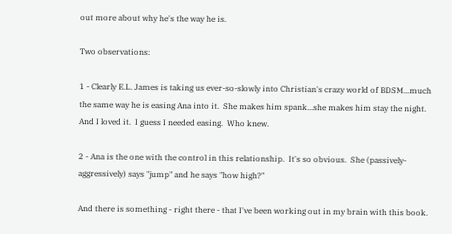out more about why he's the way he is.

Two observations:

1 - Clearly E.L. James is taking us ever-so-slowly into Christian's crazy world of BDSM...much the same way he is easing Ana into it.  She makes him spank...she makes him stay the night.  And I loved it.  I guess I needed easing.  Who knew.

2 - Ana is the one with the control in this relationship.  It's so obvious.  She (passively-aggressively) says "jump" and he says "how high?"

And there is something - right there - that I've been working out in my brain with this book.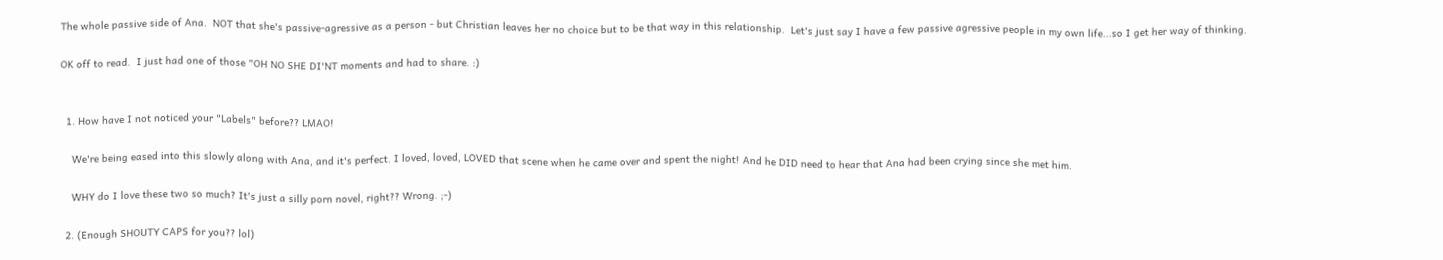The whole passive side of Ana.  NOT that she's passive-agressive as a person - but Christian leaves her no choice but to be that way in this relationship.  Let's just say I have a few passive agressive people in my own life...so I get her way of thinking.

OK off to read.  I just had one of those "OH NO SHE DI'NT moments and had to share. :)


  1. How have I not noticed your "Labels" before?? LMAO!

    We're being eased into this slowly along with Ana, and it's perfect. I loved, loved, LOVED that scene when he came over and spent the night! And he DID need to hear that Ana had been crying since she met him.

    WHY do I love these two so much? It's just a silly porn novel, right?? Wrong. ;-)

  2. (Enough SHOUTY CAPS for you?? lol)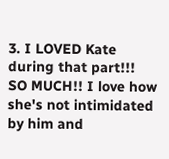3. I LOVED Kate during that part!!! SO MUCH!! I love how she's not intimidated by him and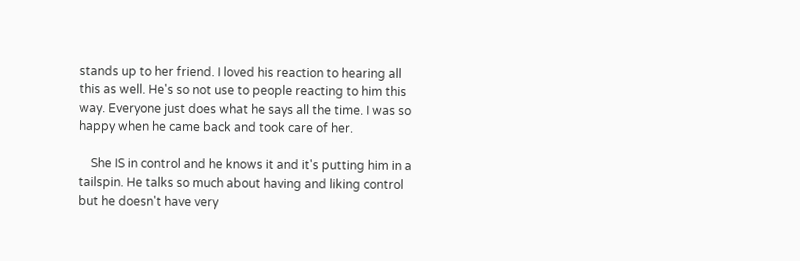stands up to her friend. I loved his reaction to hearing all this as well. He's so not use to people reacting to him this way. Everyone just does what he says all the time. I was so happy when he came back and took care of her.

    She IS in control and he knows it and it's putting him in a tailspin. He talks so much about having and liking control but he doesn't have very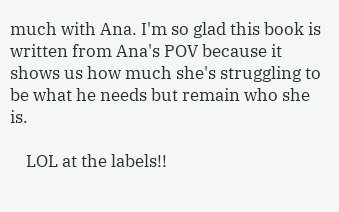much with Ana. I'm so glad this book is written from Ana's POV because it shows us how much she's struggling to be what he needs but remain who she is.

    LOL at the labels!!